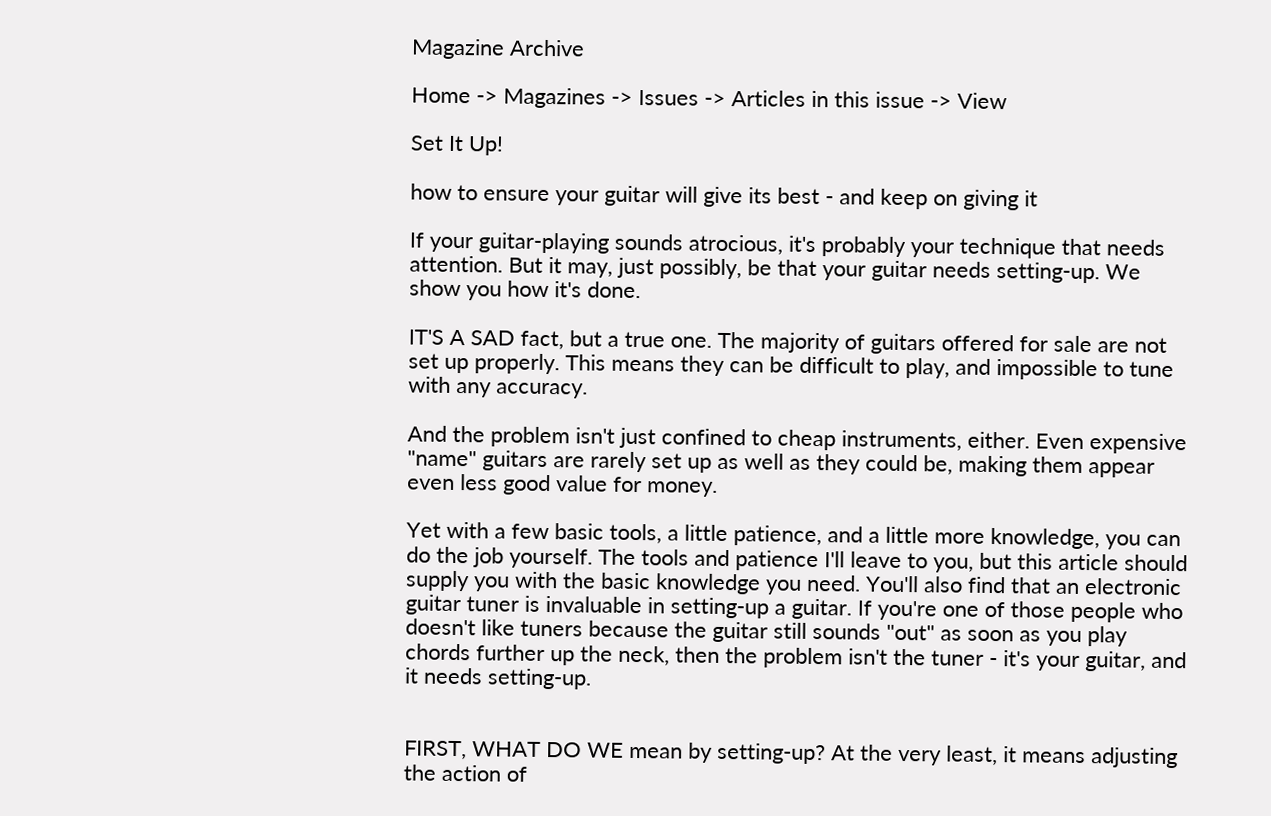Magazine Archive

Home -> Magazines -> Issues -> Articles in this issue -> View

Set It Up!

how to ensure your guitar will give its best - and keep on giving it

If your guitar-playing sounds atrocious, it's probably your technique that needs attention. But it may, just possibly, be that your guitar needs setting-up. We show you how it's done.

IT'S A SAD fact, but a true one. The majority of guitars offered for sale are not set up properly. This means they can be difficult to play, and impossible to tune with any accuracy.

And the problem isn't just confined to cheap instruments, either. Even expensive "name" guitars are rarely set up as well as they could be, making them appear even less good value for money.

Yet with a few basic tools, a little patience, and a little more knowledge, you can do the job yourself. The tools and patience I'll leave to you, but this article should supply you with the basic knowledge you need. You'll also find that an electronic guitar tuner is invaluable in setting-up a guitar. If you're one of those people who doesn't like tuners because the guitar still sounds "out" as soon as you play chords further up the neck, then the problem isn't the tuner - it's your guitar, and it needs setting-up.


FIRST, WHAT DO WE mean by setting-up? At the very least, it means adjusting the action of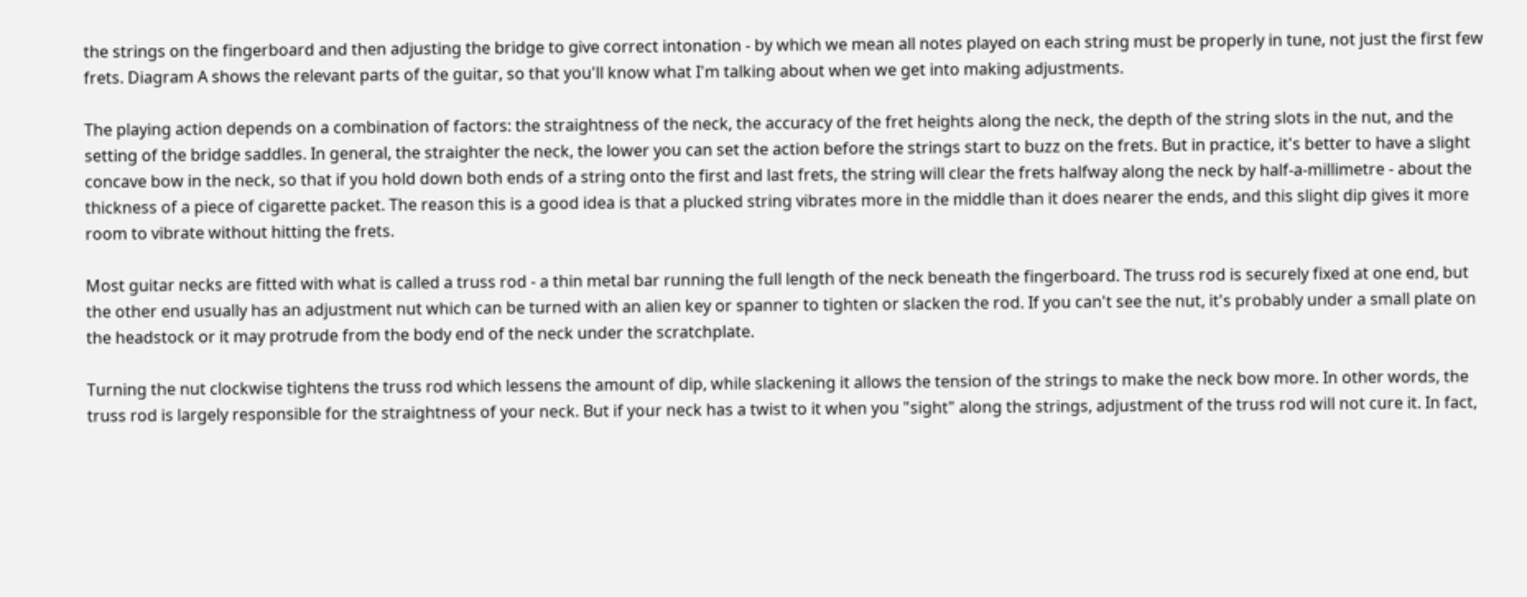the strings on the fingerboard and then adjusting the bridge to give correct intonation - by which we mean all notes played on each string must be properly in tune, not just the first few frets. Diagram A shows the relevant parts of the guitar, so that you'll know what I'm talking about when we get into making adjustments.

The playing action depends on a combination of factors: the straightness of the neck, the accuracy of the fret heights along the neck, the depth of the string slots in the nut, and the setting of the bridge saddles. In general, the straighter the neck, the lower you can set the action before the strings start to buzz on the frets. But in practice, it's better to have a slight concave bow in the neck, so that if you hold down both ends of a string onto the first and last frets, the string will clear the frets halfway along the neck by half-a-millimetre - about the thickness of a piece of cigarette packet. The reason this is a good idea is that a plucked string vibrates more in the middle than it does nearer the ends, and this slight dip gives it more room to vibrate without hitting the frets.

Most guitar necks are fitted with what is called a truss rod - a thin metal bar running the full length of the neck beneath the fingerboard. The truss rod is securely fixed at one end, but the other end usually has an adjustment nut which can be turned with an alien key or spanner to tighten or slacken the rod. If you can't see the nut, it's probably under a small plate on the headstock or it may protrude from the body end of the neck under the scratchplate.

Turning the nut clockwise tightens the truss rod which lessens the amount of dip, while slackening it allows the tension of the strings to make the neck bow more. In other words, the truss rod is largely responsible for the straightness of your neck. But if your neck has a twist to it when you "sight" along the strings, adjustment of the truss rod will not cure it. In fact,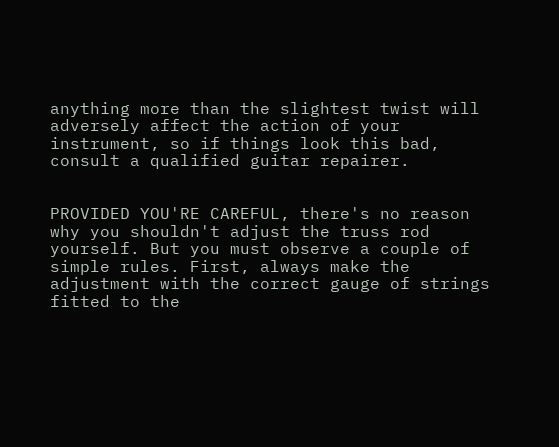anything more than the slightest twist will adversely affect the action of your instrument, so if things look this bad, consult a qualified guitar repairer.


PROVIDED YOU'RE CAREFUL, there's no reason why you shouldn't adjust the truss rod yourself. But you must observe a couple of simple rules. First, always make the adjustment with the correct gauge of strings fitted to the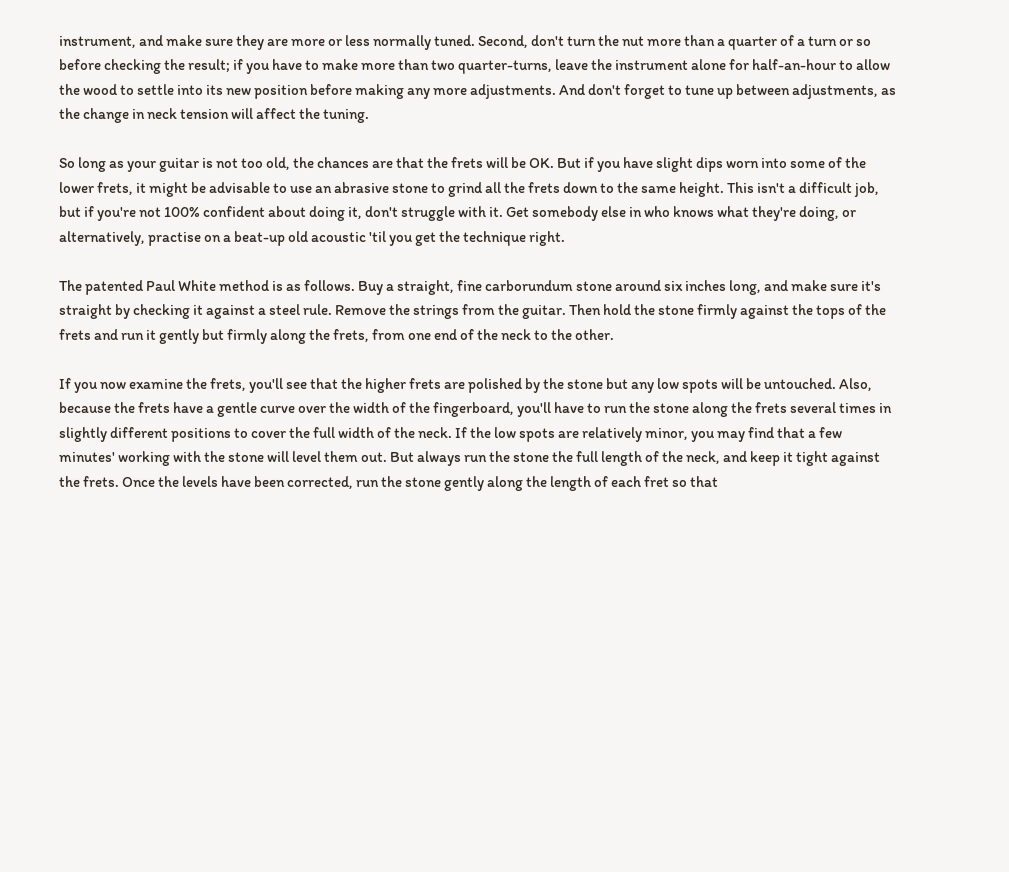instrument, and make sure they are more or less normally tuned. Second, don't turn the nut more than a quarter of a turn or so before checking the result; if you have to make more than two quarter-turns, leave the instrument alone for half-an-hour to allow the wood to settle into its new position before making any more adjustments. And don't forget to tune up between adjustments, as the change in neck tension will affect the tuning.

So long as your guitar is not too old, the chances are that the frets will be OK. But if you have slight dips worn into some of the lower frets, it might be advisable to use an abrasive stone to grind all the frets down to the same height. This isn't a difficult job, but if you're not 100% confident about doing it, don't struggle with it. Get somebody else in who knows what they're doing, or alternatively, practise on a beat-up old acoustic 'til you get the technique right.

The patented Paul White method is as follows. Buy a straight, fine carborundum stone around six inches long, and make sure it's straight by checking it against a steel rule. Remove the strings from the guitar. Then hold the stone firmly against the tops of the frets and run it gently but firmly along the frets, from one end of the neck to the other.

If you now examine the frets, you'll see that the higher frets are polished by the stone but any low spots will be untouched. Also, because the frets have a gentle curve over the width of the fingerboard, you'll have to run the stone along the frets several times in slightly different positions to cover the full width of the neck. If the low spots are relatively minor, you may find that a few minutes' working with the stone will level them out. But always run the stone the full length of the neck, and keep it tight against the frets. Once the levels have been corrected, run the stone gently along the length of each fret so that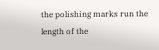the polishing marks run the length of the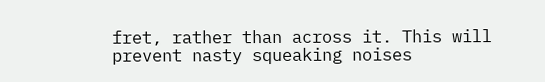fret, rather than across it. This will prevent nasty squeaking noises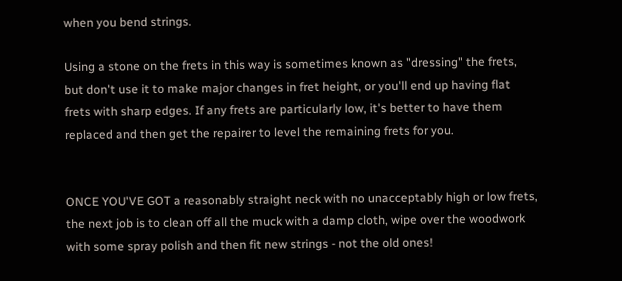when you bend strings.

Using a stone on the frets in this way is sometimes known as "dressing" the frets, but don't use it to make major changes in fret height, or you'll end up having flat frets with sharp edges. If any frets are particularly low, it's better to have them replaced and then get the repairer to level the remaining frets for you.


ONCE YOU'VE GOT a reasonably straight neck with no unacceptably high or low frets, the next job is to clean off all the muck with a damp cloth, wipe over the woodwork with some spray polish and then fit new strings - not the old ones!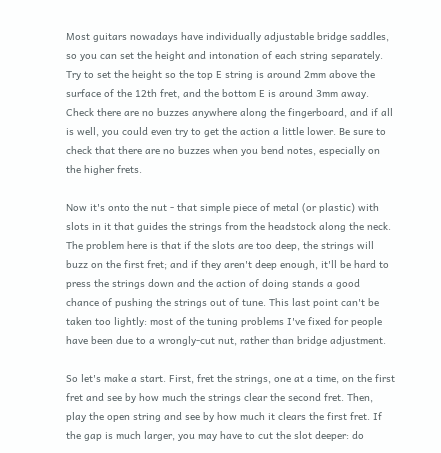Most guitars nowadays have individually adjustable bridge saddles, so you can set the height and intonation of each string separately. Try to set the height so the top E string is around 2mm above the surface of the 12th fret, and the bottom E is around 3mm away. Check there are no buzzes anywhere along the fingerboard, and if all is well, you could even try to get the action a little lower. Be sure to check that there are no buzzes when you bend notes, especially on the higher frets.

Now it's onto the nut - that simple piece of metal (or plastic) with slots in it that guides the strings from the headstock along the neck. The problem here is that if the slots are too deep, the strings will buzz on the first fret; and if they aren't deep enough, it'll be hard to press the strings down and the action of doing stands a good chance of pushing the strings out of tune. This last point can't be taken too lightly: most of the tuning problems I've fixed for people have been due to a wrongly-cut nut, rather than bridge adjustment.

So let's make a start. First, fret the strings, one at a time, on the first fret and see by how much the strings clear the second fret. Then, play the open string and see by how much it clears the first fret. If the gap is much larger, you may have to cut the slot deeper: do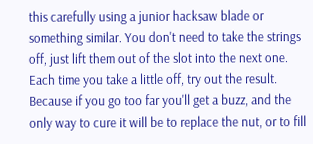this carefully using a junior hacksaw blade or something similar. You don't need to take the strings off, just lift them out of the slot into the next one. Each time you take a little off, try out the result. Because if you go too far you'll get a buzz, and the only way to cure it will be to replace the nut, or to fill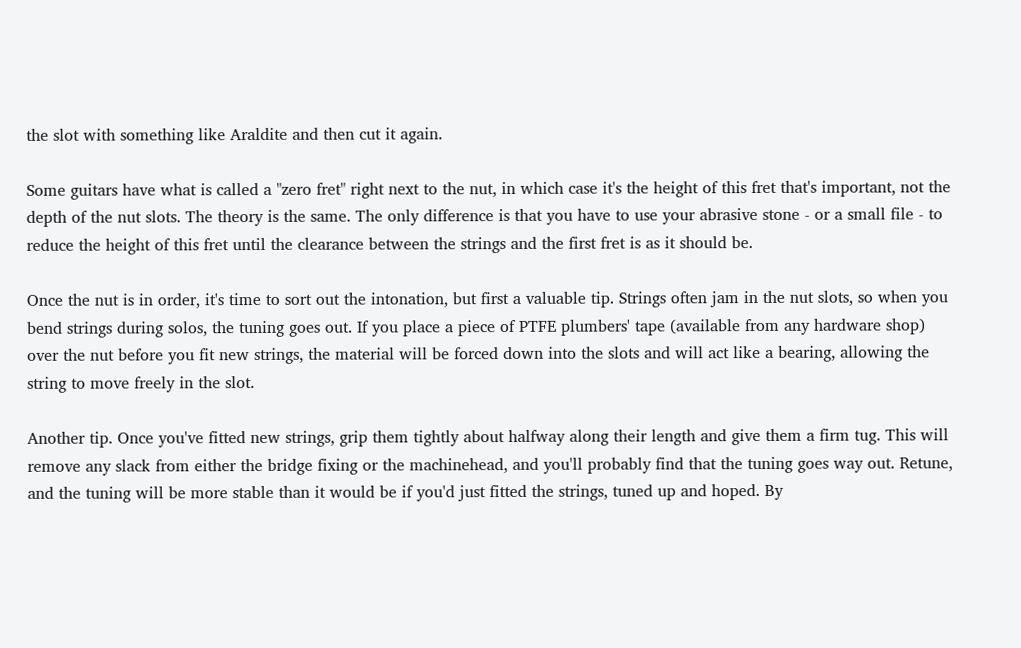the slot with something like Araldite and then cut it again.

Some guitars have what is called a "zero fret" right next to the nut, in which case it's the height of this fret that's important, not the depth of the nut slots. The theory is the same. The only difference is that you have to use your abrasive stone - or a small file - to reduce the height of this fret until the clearance between the strings and the first fret is as it should be.

Once the nut is in order, it's time to sort out the intonation, but first a valuable tip. Strings often jam in the nut slots, so when you bend strings during solos, the tuning goes out. If you place a piece of PTFE plumbers' tape (available from any hardware shop) over the nut before you fit new strings, the material will be forced down into the slots and will act like a bearing, allowing the string to move freely in the slot.

Another tip. Once you've fitted new strings, grip them tightly about halfway along their length and give them a firm tug. This will remove any slack from either the bridge fixing or the machinehead, and you'll probably find that the tuning goes way out. Retune, and the tuning will be more stable than it would be if you'd just fitted the strings, tuned up and hoped. By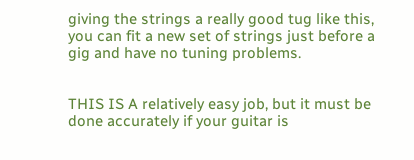giving the strings a really good tug like this, you can fit a new set of strings just before a gig and have no tuning problems.


THIS IS A relatively easy job, but it must be done accurately if your guitar is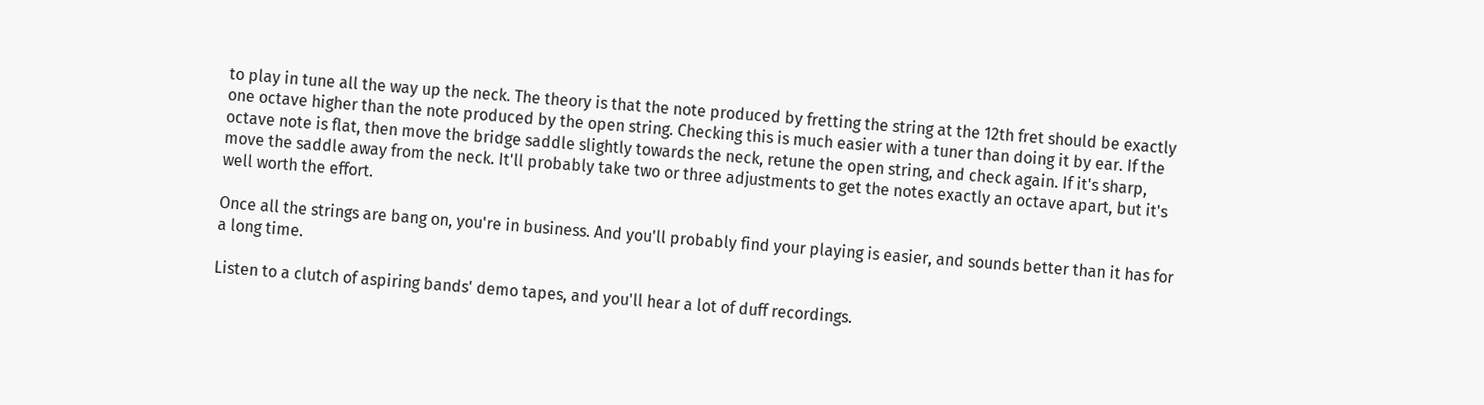to play in tune all the way up the neck. The theory is that the note produced by fretting the string at the 12th fret should be exactly one octave higher than the note produced by the open string. Checking this is much easier with a tuner than doing it by ear. If the octave note is flat, then move the bridge saddle slightly towards the neck, retune the open string, and check again. If it's sharp, move the saddle away from the neck. It'll probably take two or three adjustments to get the notes exactly an octave apart, but it's well worth the effort.

Once all the strings are bang on, you're in business. And you'll probably find your playing is easier, and sounds better than it has for a long time.

Listen to a clutch of aspiring bands' demo tapes, and you'll hear a lot of duff recordings.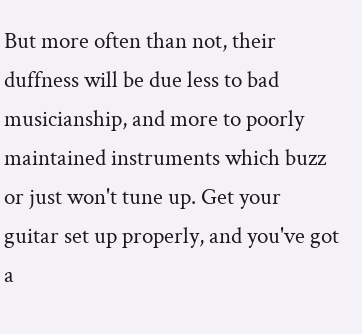But more often than not, their duffness will be due less to bad musicianship, and more to poorly maintained instruments which buzz or just won't tune up. Get your guitar set up properly, and you've got a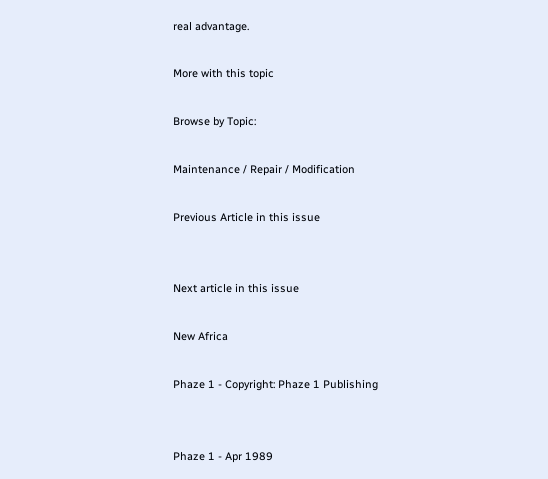real advantage.

More with this topic

Browse by Topic:

Maintenance / Repair / Modification

Previous Article in this issue


Next article in this issue

New Africa

Phaze 1 - Copyright: Phaze 1 Publishing


Phaze 1 - Apr 1989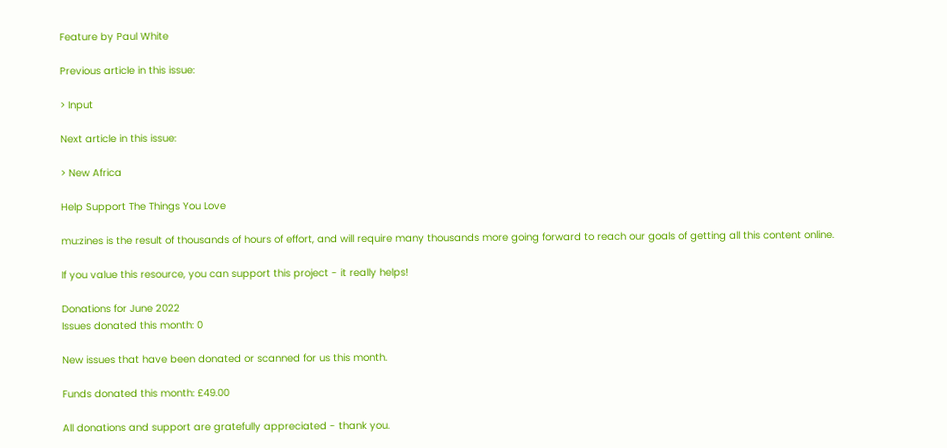Feature by Paul White

Previous article in this issue:

> Input

Next article in this issue:

> New Africa

Help Support The Things You Love

mu:zines is the result of thousands of hours of effort, and will require many thousands more going forward to reach our goals of getting all this content online.

If you value this resource, you can support this project - it really helps!

Donations for June 2022
Issues donated this month: 0

New issues that have been donated or scanned for us this month.

Funds donated this month: £49.00

All donations and support are gratefully appreciated - thank you.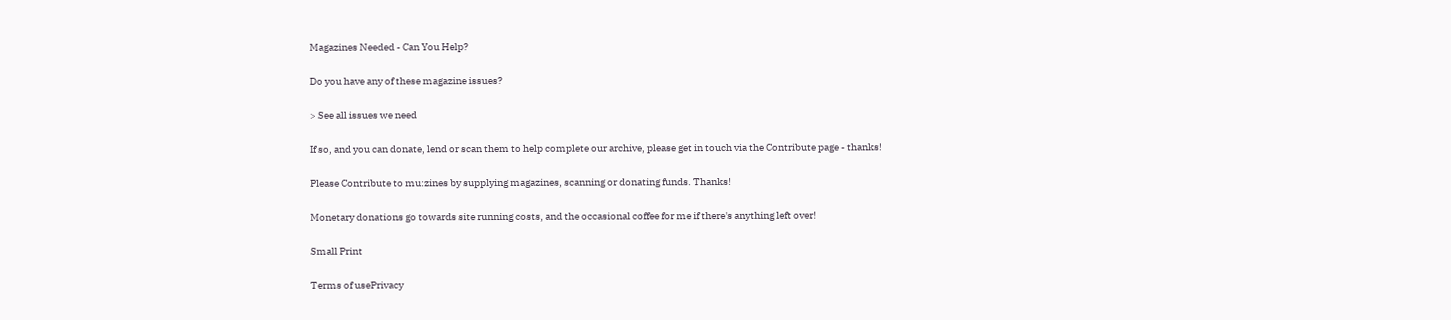Magazines Needed - Can You Help?

Do you have any of these magazine issues?

> See all issues we need

If so, and you can donate, lend or scan them to help complete our archive, please get in touch via the Contribute page - thanks!

Please Contribute to mu:zines by supplying magazines, scanning or donating funds. Thanks!

Monetary donations go towards site running costs, and the occasional coffee for me if there's anything left over!

Small Print

Terms of usePrivacy